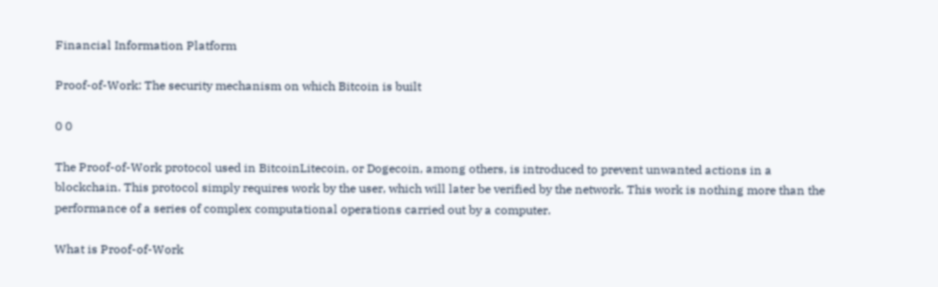Financial Information Platform

Proof-of-Work: The security mechanism on which Bitcoin is built

0 0

The Proof-of-Work protocol used in BitcoinLitecoin, or Dogecoin, among others, is introduced to prevent unwanted actions in a blockchain. This protocol simply requires work by the user, which will later be verified by the network. This work is nothing more than the performance of a series of complex computational operations carried out by a computer.

What is Proof-of-Work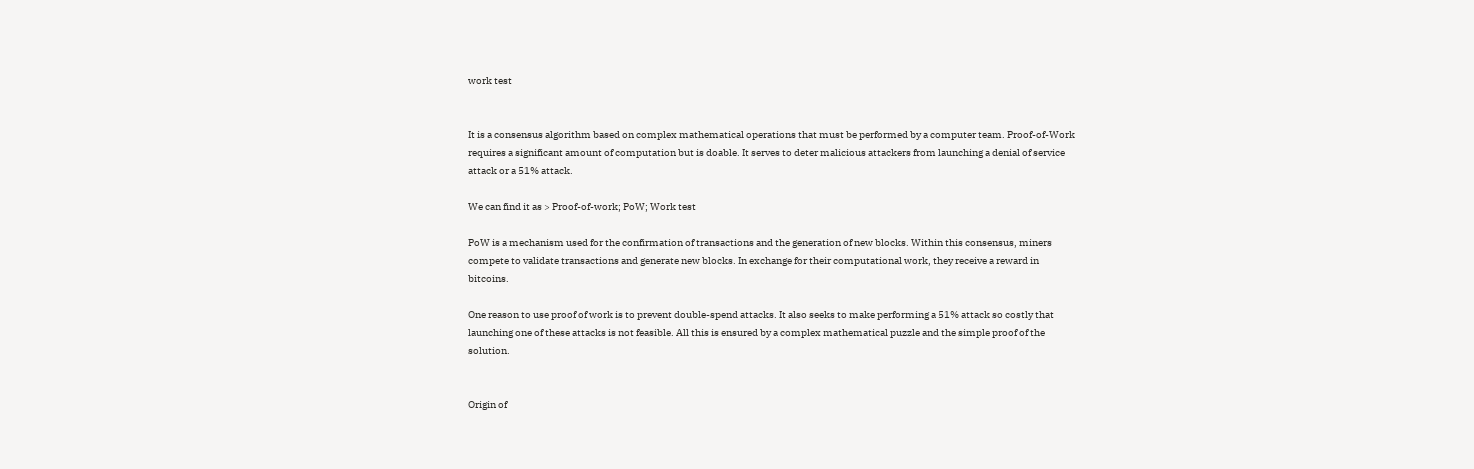work test


It is a consensus algorithm based on complex mathematical operations that must be performed by a computer team. Proof-of-Work requires a significant amount of computation but is doable. It serves to deter malicious attackers from launching a denial of service attack or a 51% attack.

We can find it as > Proof-of-work; PoW; Work test

PoW is a mechanism used for the confirmation of transactions and the generation of new blocks. Within this consensus, miners compete to validate transactions and generate new blocks. In exchange for their computational work, they receive a reward in bitcoins.

One reason to use proof of work is to prevent double-spend attacks. It also seeks to make performing a 51% attack so costly that launching one of these attacks is not feasible. All this is ensured by a complex mathematical puzzle and the simple proof of the solution.


Origin of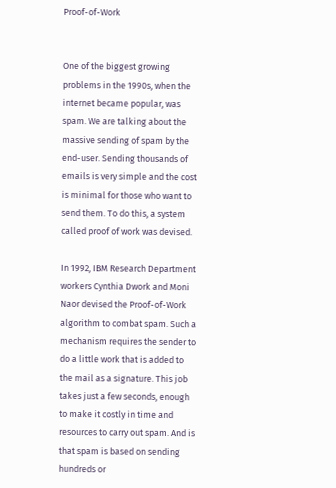Proof-of-Work


One of the biggest growing problems in the 1990s, when the internet became popular, was spam. We are talking about the massive sending of spam by the end-user. Sending thousands of emails is very simple and the cost is minimal for those who want to send them. To do this, a system called proof of work was devised.

In 1992, IBM Research Department workers Cynthia Dwork and Moni Naor devised the Proof-of-Work algorithm to combat spam. Such a mechanism requires the sender to do a little work that is added to the mail as a signature. This job takes just a few seconds, enough to make it costly in time and resources to carry out spam. And is that spam is based on sending hundreds or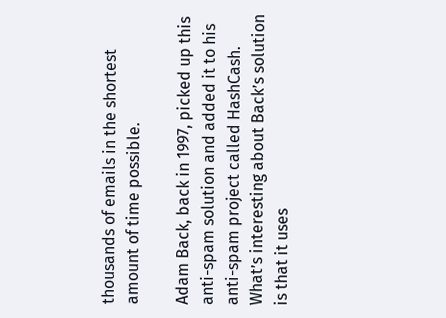thousands of emails in the shortest amount of time possible.

Adam Back, back in 1997, picked up this anti-spam solution and added it to his anti-spam project called HashCash. What’s interesting about Back’s solution is that it uses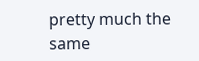pretty much the same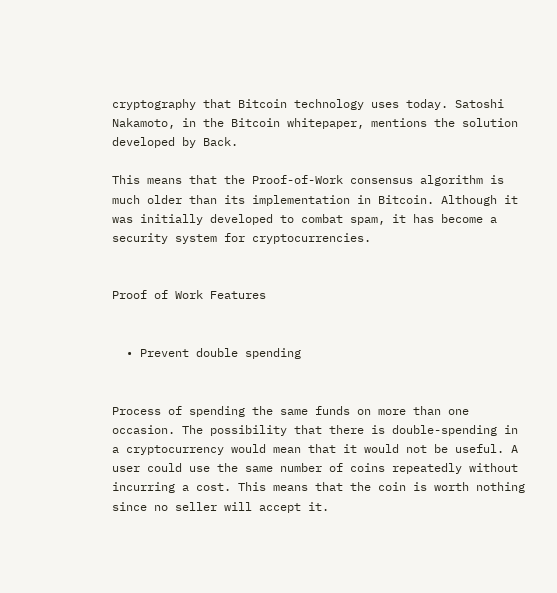cryptography that Bitcoin technology uses today. Satoshi Nakamoto, in the Bitcoin whitepaper, mentions the solution developed by Back.

This means that the Proof-of-Work consensus algorithm is much older than its implementation in Bitcoin. Although it was initially developed to combat spam, it has become a security system for cryptocurrencies.


Proof of Work Features


  • Prevent double spending


Process of spending the same funds on more than one occasion. The possibility that there is double-spending in a cryptocurrency would mean that it would not be useful. A user could use the same number of coins repeatedly without incurring a cost. This means that the coin is worth nothing since no seller will accept it.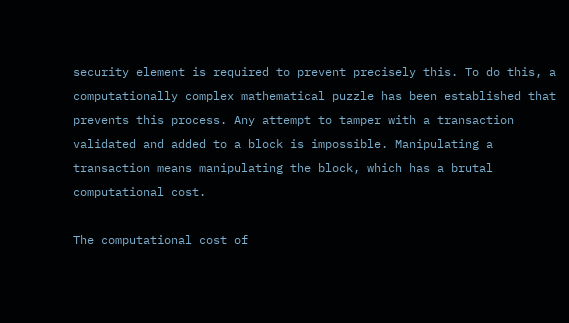security element is required to prevent precisely this. To do this, a computationally complex mathematical puzzle has been established that prevents this process. Any attempt to tamper with a transaction validated and added to a block is impossible. Manipulating a transaction means manipulating the block, which has a brutal computational cost.

The computational cost of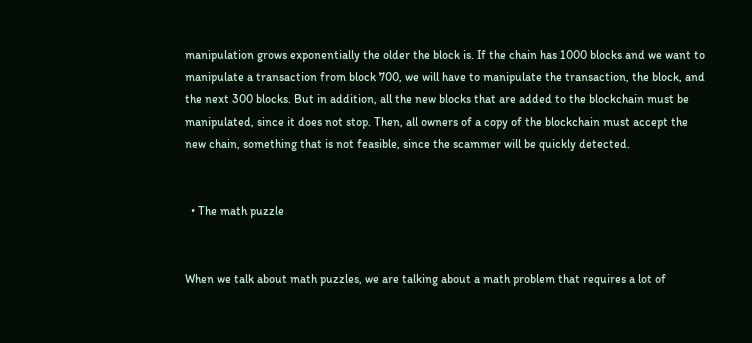manipulation grows exponentially the older the block is. If the chain has 1000 blocks and we want to manipulate a transaction from block 700, we will have to manipulate the transaction, the block, and the next 300 blocks. But in addition, all the new blocks that are added to the blockchain must be manipulated, since it does not stop. Then, all owners of a copy of the blockchain must accept the new chain, something that is not feasible, since the scammer will be quickly detected.


  • The math puzzle


When we talk about math puzzles, we are talking about a math problem that requires a lot of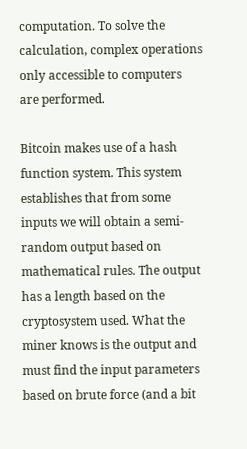computation. To solve the calculation, complex operations only accessible to computers are performed.

Bitcoin makes use of a hash function system. This system establishes that from some inputs we will obtain a semi-random output based on mathematical rules. The output has a length based on the cryptosystem used. What the miner knows is the output and must find the input parameters based on brute force (and a bit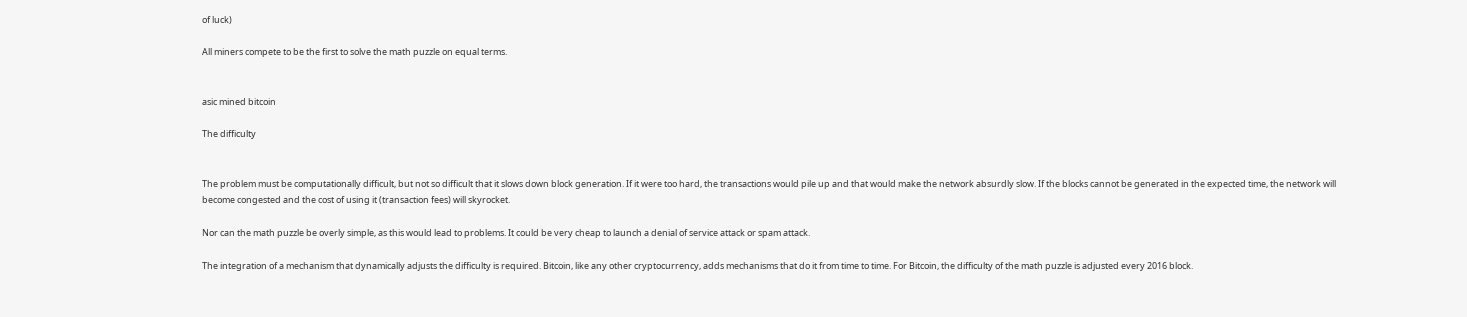of luck)

All miners compete to be the first to solve the math puzzle on equal terms.


asic mined bitcoin

The difficulty


The problem must be computationally difficult, but not so difficult that it slows down block generation. If it were too hard, the transactions would pile up and that would make the network absurdly slow. If the blocks cannot be generated in the expected time, the network will become congested and the cost of using it (transaction fees) will skyrocket.

Nor can the math puzzle be overly simple, as this would lead to problems. It could be very cheap to launch a denial of service attack or spam attack.

The integration of a mechanism that dynamically adjusts the difficulty is required. Bitcoin, like any other cryptocurrency, adds mechanisms that do it from time to time. For Bitcoin, the difficulty of the math puzzle is adjusted every 2016 block.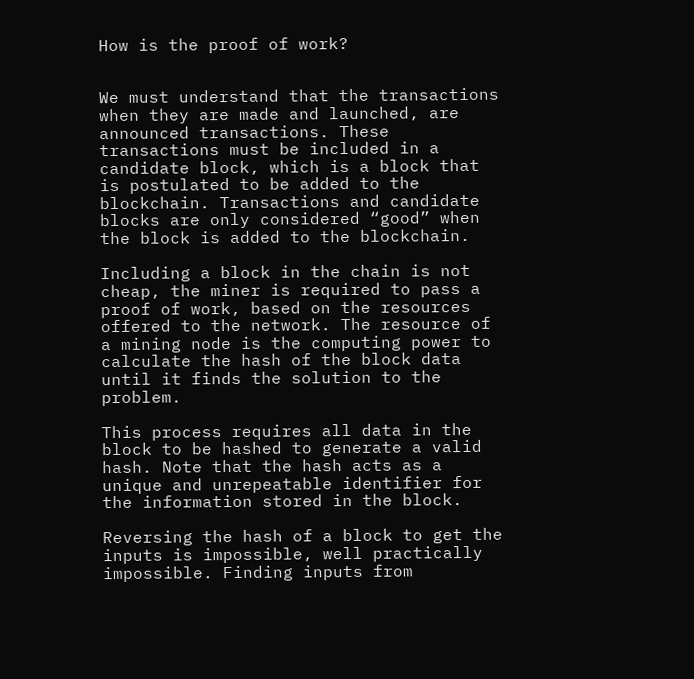How is the proof of work?


We must understand that the transactions when they are made and launched, are announced transactions. These transactions must be included in a candidate block, which is a block that is postulated to be added to the blockchain. Transactions and candidate blocks are only considered “good” when the block is added to the blockchain.

Including a block in the chain is not cheap, the miner is required to pass a proof of work, based on the resources offered to the network. The resource of a mining node is the computing power to calculate the hash of the block data until it finds the solution to the problem.

This process requires all data in the block to be hashed to generate a valid hash. Note that the hash acts as a unique and unrepeatable identifier for the information stored in the block.

Reversing the hash of a block to get the inputs is impossible, well practically impossible. Finding inputs from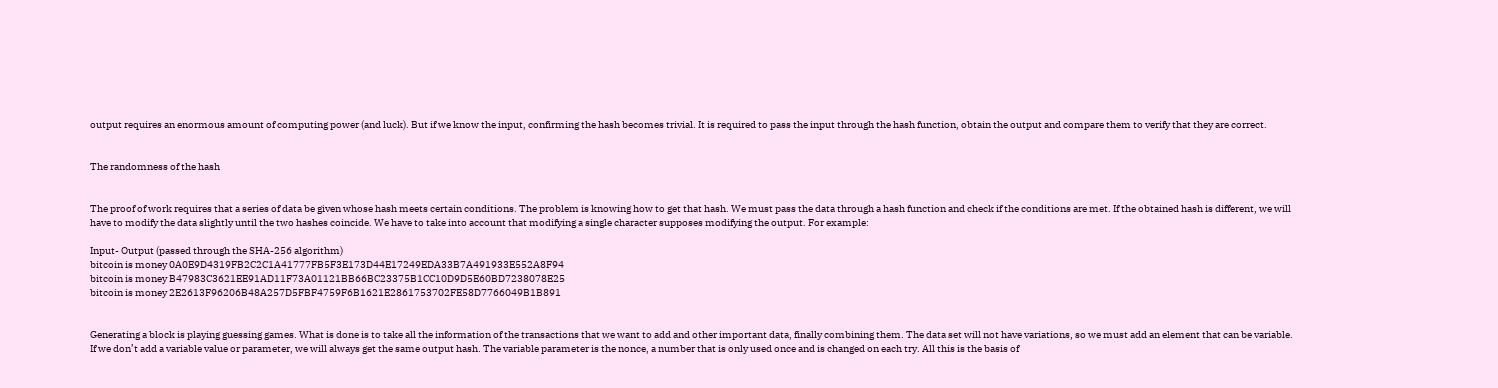output requires an enormous amount of computing power (and luck). But if we know the input, confirming the hash becomes trivial. It is required to pass the input through the hash function, obtain the output and compare them to verify that they are correct.


The randomness of the hash


The proof of work requires that a series of data be given whose hash meets certain conditions. The problem is knowing how to get that hash. We must pass the data through a hash function and check if the conditions are met. If the obtained hash is different, we will have to modify the data slightly until the two hashes coincide. We have to take into account that modifying a single character supposes modifying the output. For example:

Input- Output (passed through the SHA-256 algorithm)
bitcoin is money 0A0E9D4319FB2C2C1A41777FB5F3E173D44E17249EDA33B7A491933E552A8F94
bitcoin is money B47983C3621EE91AD11F73A01121BB66BC23375B1CC10D9D5E60BD7238078E25
bitcoin is money 2E2613F96206B48A257D5FBF4759F6B1621E2861753702FE58D7766049B1B891


Generating a block is playing guessing games. What is done is to take all the information of the transactions that we want to add and other important data, finally combining them. The data set will not have variations, so we must add an element that can be variable. If we don’t add a variable value or parameter, we will always get the same output hash. The variable parameter is the nonce, a number that is only used once and is changed on each try. All this is the basis of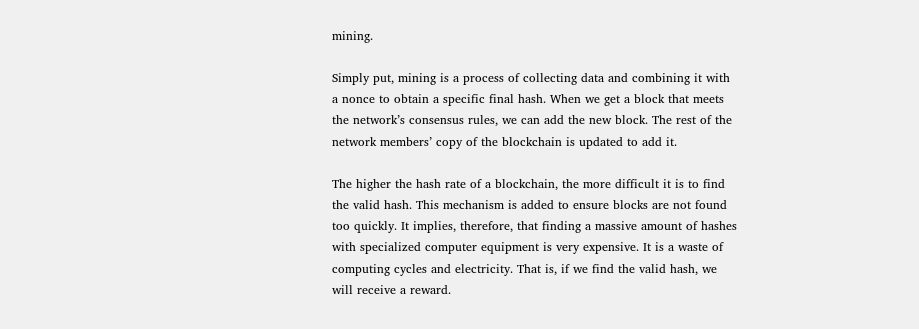mining.

Simply put, mining is a process of collecting data and combining it with a nonce to obtain a specific final hash. When we get a block that meets the network’s consensus rules, we can add the new block. The rest of the network members’ copy of the blockchain is updated to add it.

The higher the hash rate of a blockchain, the more difficult it is to find the valid hash. This mechanism is added to ensure blocks are not found too quickly. It implies, therefore, that finding a massive amount of hashes with specialized computer equipment is very expensive. It is a waste of computing cycles and electricity. That is, if we find the valid hash, we will receive a reward.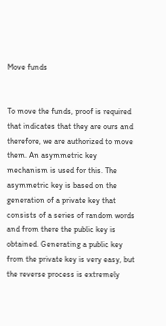Move funds


To move the funds, proof is required that indicates that they are ours and therefore, we are authorized to move them. An asymmetric key mechanism is used for this. The asymmetric key is based on the generation of a private key that consists of a series of random words and from there the public key is obtained. Generating a public key from the private key is very easy, but the reverse process is extremely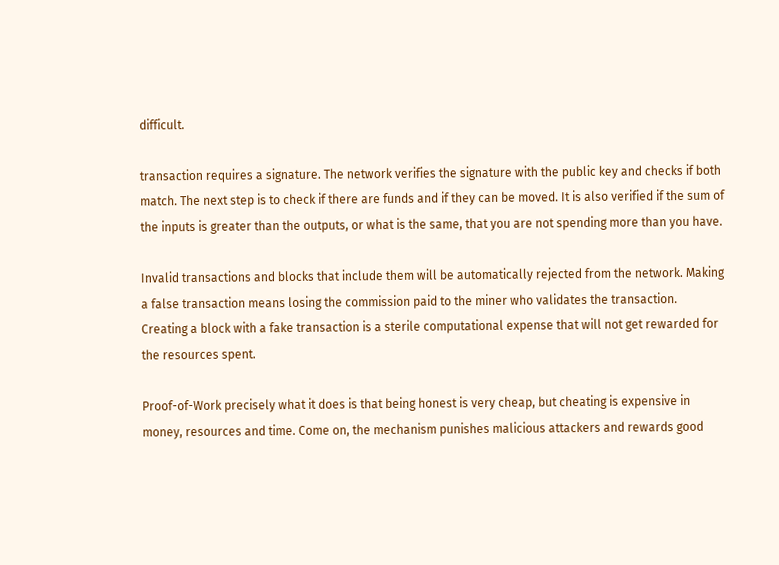difficult.

transaction requires a signature. The network verifies the signature with the public key and checks if both match. The next step is to check if there are funds and if they can be moved. It is also verified if the sum of the inputs is greater than the outputs, or what is the same, that you are not spending more than you have.

Invalid transactions and blocks that include them will be automatically rejected from the network. Making a false transaction means losing the commission paid to the miner who validates the transaction. Creating a block with a fake transaction is a sterile computational expense that will not get rewarded for the resources spent.

Proof-of-Work precisely what it does is that being honest is very cheap, but cheating is expensive in money, resources and time. Come on, the mechanism punishes malicious attackers and rewards good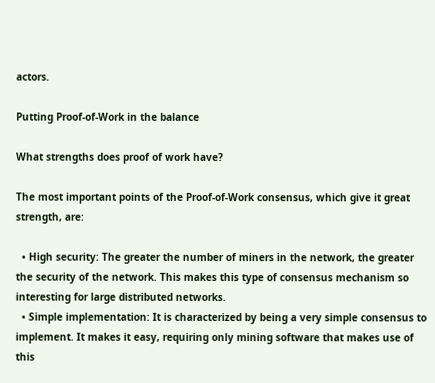actors.

Putting Proof-of-Work in the balance

What strengths does proof of work have?

The most important points of the Proof-of-Work consensus, which give it great strength, are:

  • High security: The greater the number of miners in the network, the greater the security of the network. This makes this type of consensus mechanism so interesting for large distributed networks.
  • Simple implementation: It is characterized by being a very simple consensus to implement. It makes it easy, requiring only mining software that makes use of this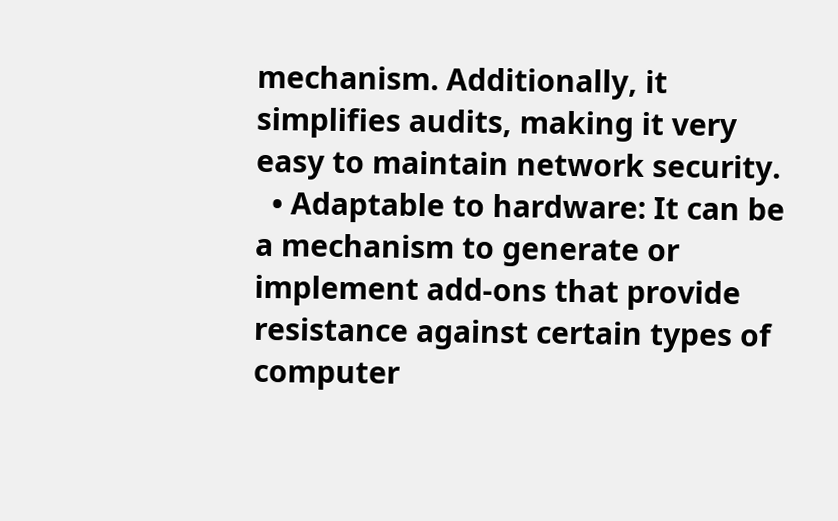mechanism. Additionally, it simplifies audits, making it very easy to maintain network security.
  • Adaptable to hardware: It can be a mechanism to generate or implement add-ons that provide resistance against certain types of computer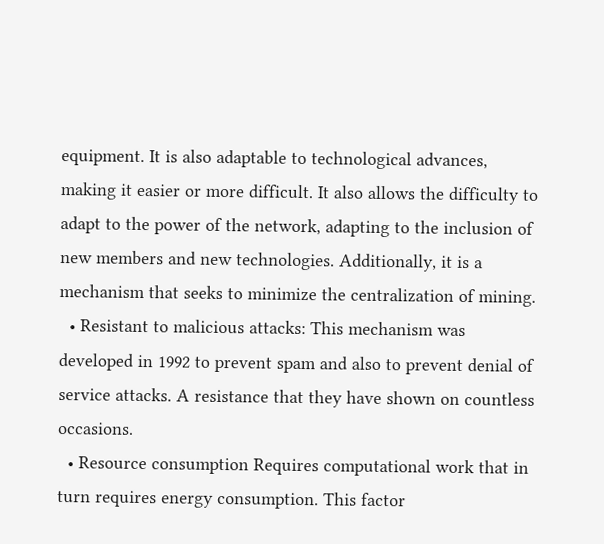equipment. It is also adaptable to technological advances, making it easier or more difficult. It also allows the difficulty to adapt to the power of the network, adapting to the inclusion of new members and new technologies. Additionally, it is a mechanism that seeks to minimize the centralization of mining.
  • Resistant to malicious attacks: This mechanism was developed in 1992 to prevent spam and also to prevent denial of service attacks. A resistance that they have shown on countless occasions.
  • Resource consumption Requires computational work that in turn requires energy consumption. This factor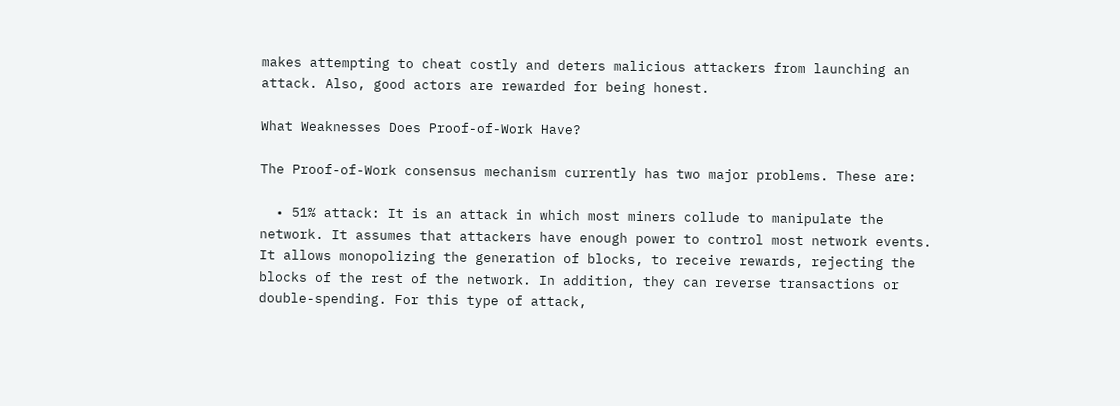makes attempting to cheat costly and deters malicious attackers from launching an attack. Also, good actors are rewarded for being honest.

What Weaknesses Does Proof-of-Work Have?

The Proof-of-Work consensus mechanism currently has two major problems. These are:

  • 51% attack: It is an attack in which most miners collude to manipulate the network. It assumes that attackers have enough power to control most network events. It allows monopolizing the generation of blocks, to receive rewards, rejecting the blocks of the rest of the network. In addition, they can reverse transactions or double-spending. For this type of attack,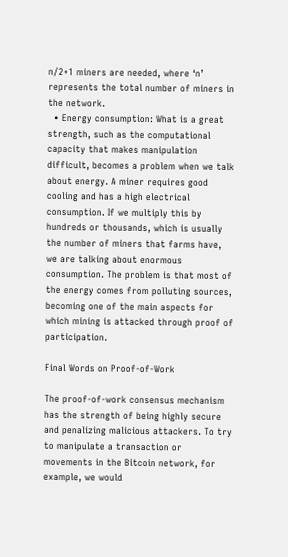n/2+1 miners are needed, where ‘n’ represents the total number of miners in the network.
  • Energy consumption: What is a great strength, such as the computational capacity that makes manipulation difficult, becomes a problem when we talk about energy. A miner requires good cooling and has a high electrical consumption. If we multiply this by hundreds or thousands, which is usually the number of miners that farms have, we are talking about enormous consumption. The problem is that most of the energy comes from polluting sources, becoming one of the main aspects for which mining is attacked through proof of participation.

Final Words on Proof-of-Work

The proof-of-work consensus mechanism has the strength of being highly secure and penalizing malicious attackers. To try to manipulate a transaction or movements in the Bitcoin network, for example, we would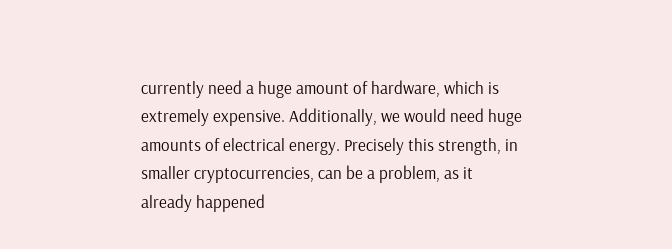currently need a huge amount of hardware, which is extremely expensive. Additionally, we would need huge amounts of electrical energy. Precisely this strength, in smaller cryptocurrencies, can be a problem, as it already happened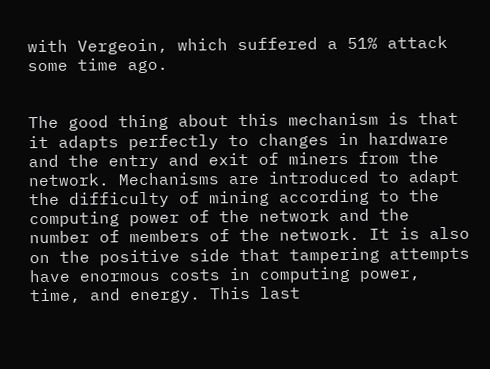with Vergeoin, which suffered a 51% attack some time ago.


The good thing about this mechanism is that it adapts perfectly to changes in hardware and the entry and exit of miners from the network. Mechanisms are introduced to adapt the difficulty of mining according to the computing power of the network and the number of members of the network. It is also on the positive side that tampering attempts have enormous costs in computing power, time, and energy. This last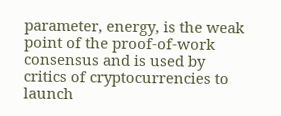parameter, energy, is the weak point of the proof-of-work consensus and is used by critics of cryptocurrencies to launch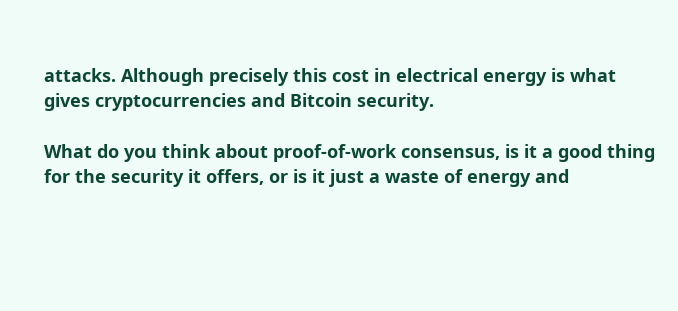attacks. Although precisely this cost in electrical energy is what gives cryptocurrencies and Bitcoin security.

What do you think about proof-of-work consensus, is it a good thing for the security it offers, or is it just a waste of energy and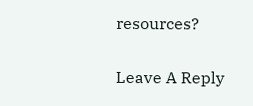resources?

Leave A Reply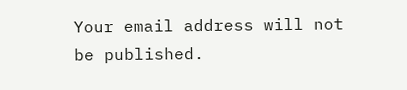Your email address will not be published.